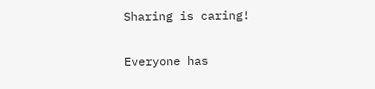Sharing is caring!

Everyone has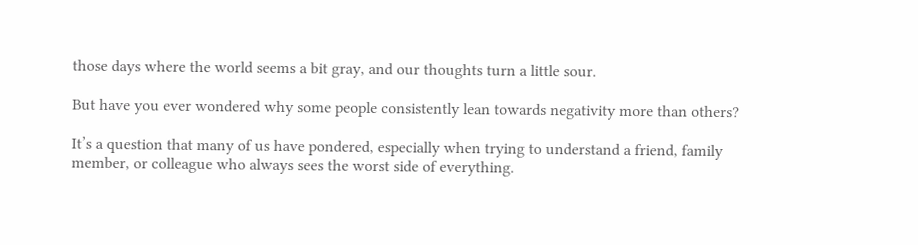those days where the world seems a bit gray, and our thoughts turn a little sour.

But have you ever wondered why some people consistently lean towards negativity more than others?

It’s a question that many of us have pondered, especially when trying to understand a friend, family member, or colleague who always sees the worst side of everything.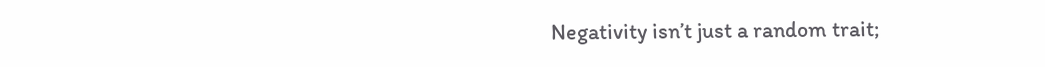Negativity isn’t just a random trait;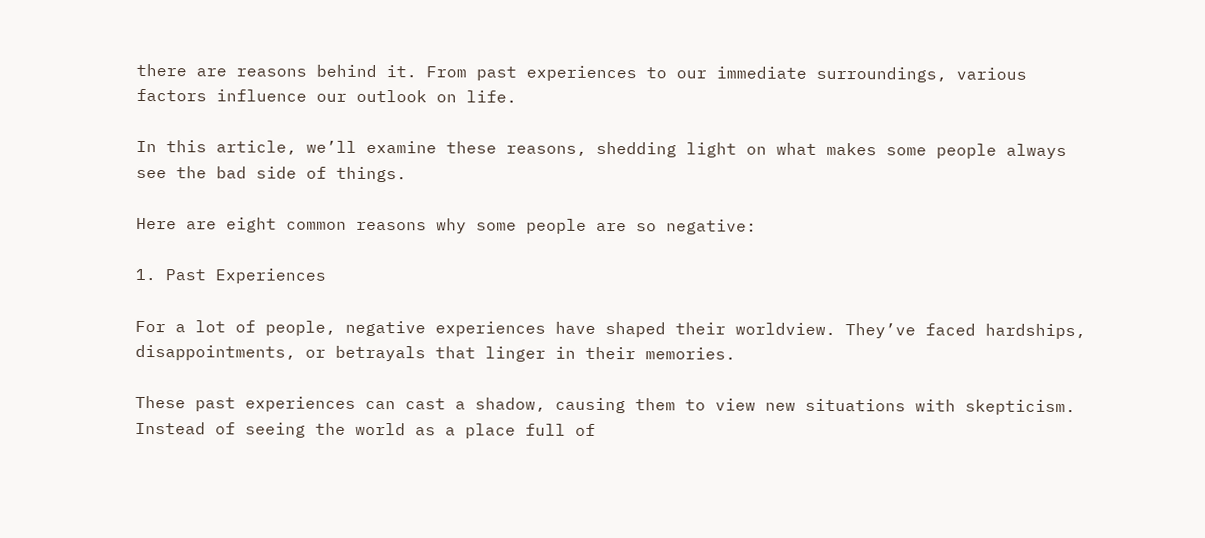there are reasons behind it. From past experiences to our immediate surroundings, various factors influence our outlook on life.

In this article, we’ll examine these reasons, shedding light on what makes some people always see the bad side of things.

Here are eight common reasons why some people are so negative:

1. Past Experiences

For a lot of people, negative experiences have shaped their worldview. They’ve faced hardships, disappointments, or betrayals that linger in their memories.

These past experiences can cast a shadow, causing them to view new situations with skepticism. Instead of seeing the world as a place full of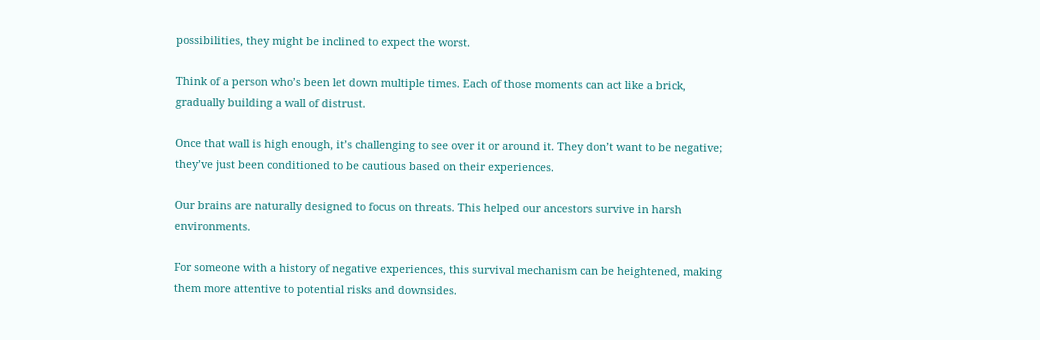possibilities, they might be inclined to expect the worst.

Think of a person who’s been let down multiple times. Each of those moments can act like a brick, gradually building a wall of distrust.

Once that wall is high enough, it’s challenging to see over it or around it. They don’t want to be negative; they’ve just been conditioned to be cautious based on their experiences.

Our brains are naturally designed to focus on threats. This helped our ancestors survive in harsh environments.

For someone with a history of negative experiences, this survival mechanism can be heightened, making them more attentive to potential risks and downsides.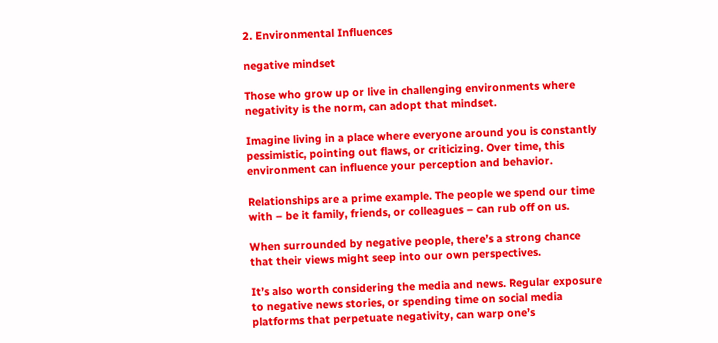2. Environmental Influences

negative mindset

Those who grow up or live in challenging environments where negativity is the norm, can adopt that mindset.

Imagine living in a place where everyone around you is constantly pessimistic, pointing out flaws, or criticizing. Over time, this environment can influence your perception and behavior.

Relationships are a prime example. The people we spend our time with – be it family, friends, or colleagues – can rub off on us.

When surrounded by negative people, there’s a strong chance that their views might seep into our own perspectives.

It’s also worth considering the media and news. Regular exposure to negative news stories, or spending time on social media platforms that perpetuate negativity, can warp one’s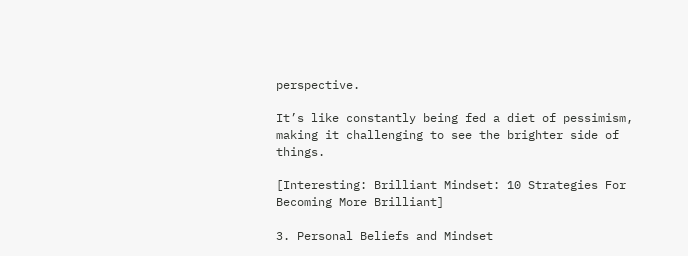perspective.

It’s like constantly being fed a diet of pessimism, making it challenging to see the brighter side of things.

[Interesting: Brilliant Mindset: 10 Strategies For Becoming More Brilliant]

3. Personal Beliefs and Mindset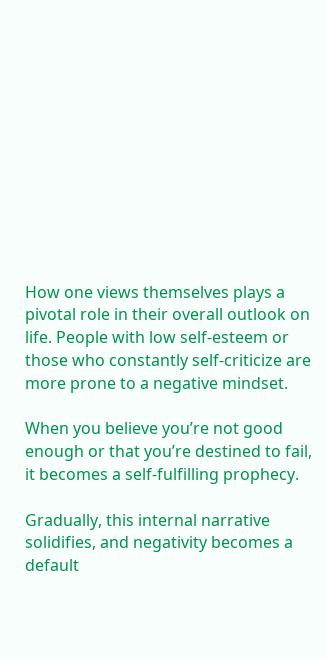How one views themselves plays a pivotal role in their overall outlook on life. People with low self-esteem or those who constantly self-criticize are more prone to a negative mindset.

When you believe you’re not good enough or that you’re destined to fail, it becomes a self-fulfilling prophecy.

Gradually, this internal narrative solidifies, and negativity becomes a default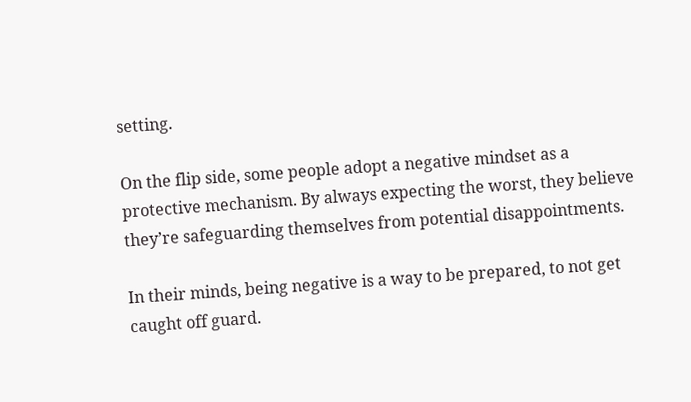setting.

On the flip side, some people adopt a negative mindset as a protective mechanism. By always expecting the worst, they believe they’re safeguarding themselves from potential disappointments.

In their minds, being negative is a way to be prepared, to not get caught off guard.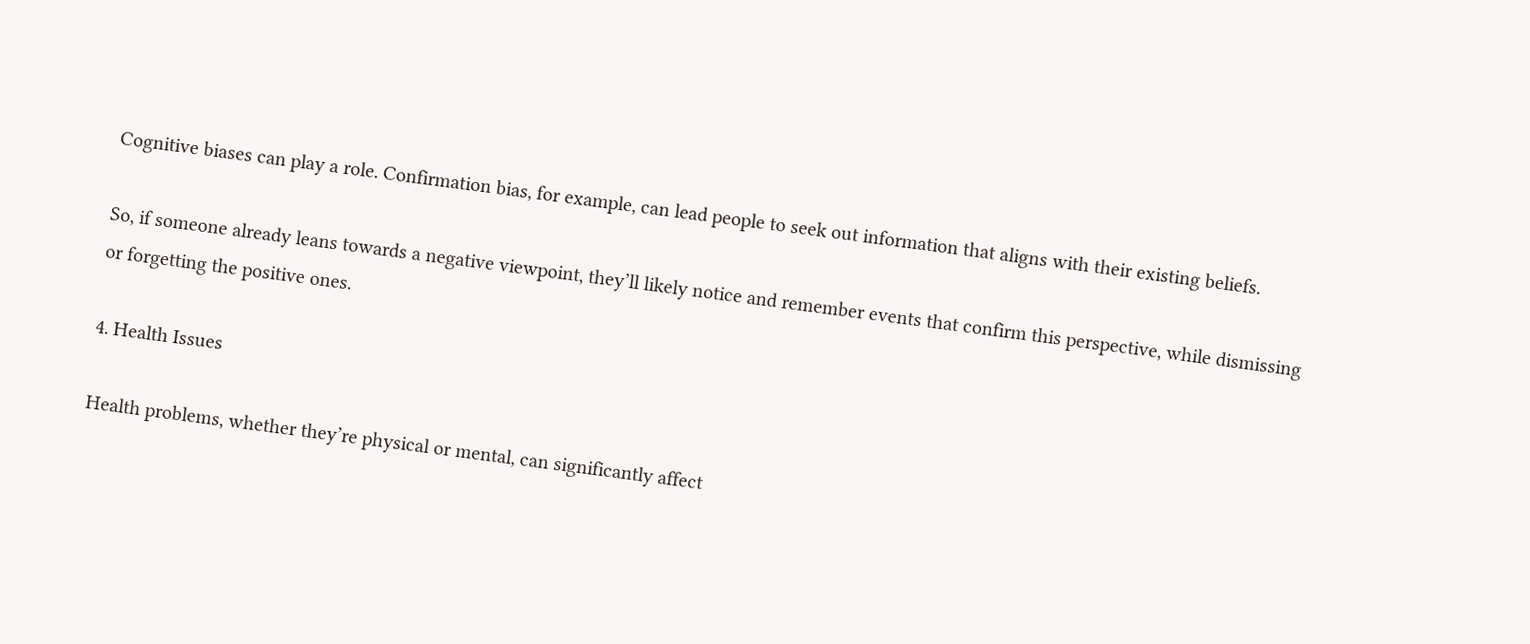Cognitive biases can play a role. Confirmation bias, for example, can lead people to seek out information that aligns with their existing beliefs.

So, if someone already leans towards a negative viewpoint, they’ll likely notice and remember events that confirm this perspective, while dismissing or forgetting the positive ones.

4. Health Issues

Health problems, whether they’re physical or mental, can significantly affect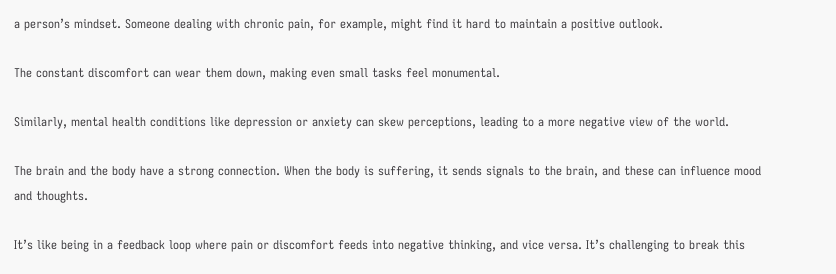a person’s mindset. Someone dealing with chronic pain, for example, might find it hard to maintain a positive outlook.

The constant discomfort can wear them down, making even small tasks feel monumental.

Similarly, mental health conditions like depression or anxiety can skew perceptions, leading to a more negative view of the world.

The brain and the body have a strong connection. When the body is suffering, it sends signals to the brain, and these can influence mood and thoughts.

It’s like being in a feedback loop where pain or discomfort feeds into negative thinking, and vice versa. It’s challenging to break this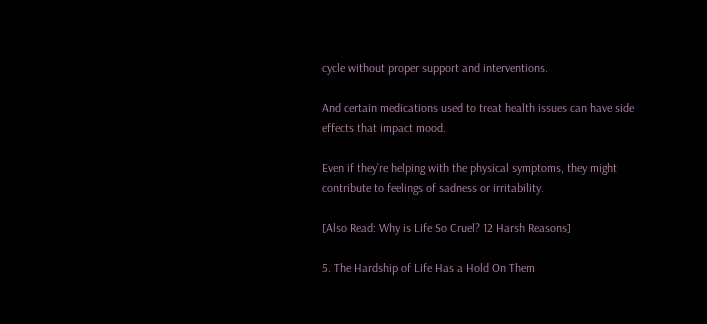cycle without proper support and interventions.

And certain medications used to treat health issues can have side effects that impact mood.

Even if they’re helping with the physical symptoms, they might contribute to feelings of sadness or irritability.

[Also Read: Why is Life So Cruel? 12 Harsh Reasons]

5. The Hardship of Life Has a Hold On Them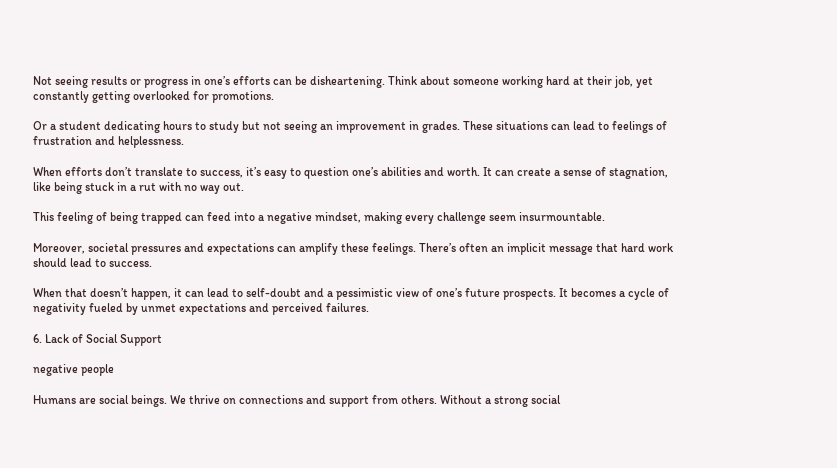Not seeing results or progress in one’s efforts can be disheartening. Think about someone working hard at their job, yet constantly getting overlooked for promotions.

Or a student dedicating hours to study but not seeing an improvement in grades. These situations can lead to feelings of frustration and helplessness.

When efforts don’t translate to success, it’s easy to question one’s abilities and worth. It can create a sense of stagnation, like being stuck in a rut with no way out.

This feeling of being trapped can feed into a negative mindset, making every challenge seem insurmountable.

Moreover, societal pressures and expectations can amplify these feelings. There’s often an implicit message that hard work should lead to success.

When that doesn’t happen, it can lead to self-doubt and a pessimistic view of one’s future prospects. It becomes a cycle of negativity fueled by unmet expectations and perceived failures.

6. Lack of Social Support

negative people

Humans are social beings. We thrive on connections and support from others. Without a strong social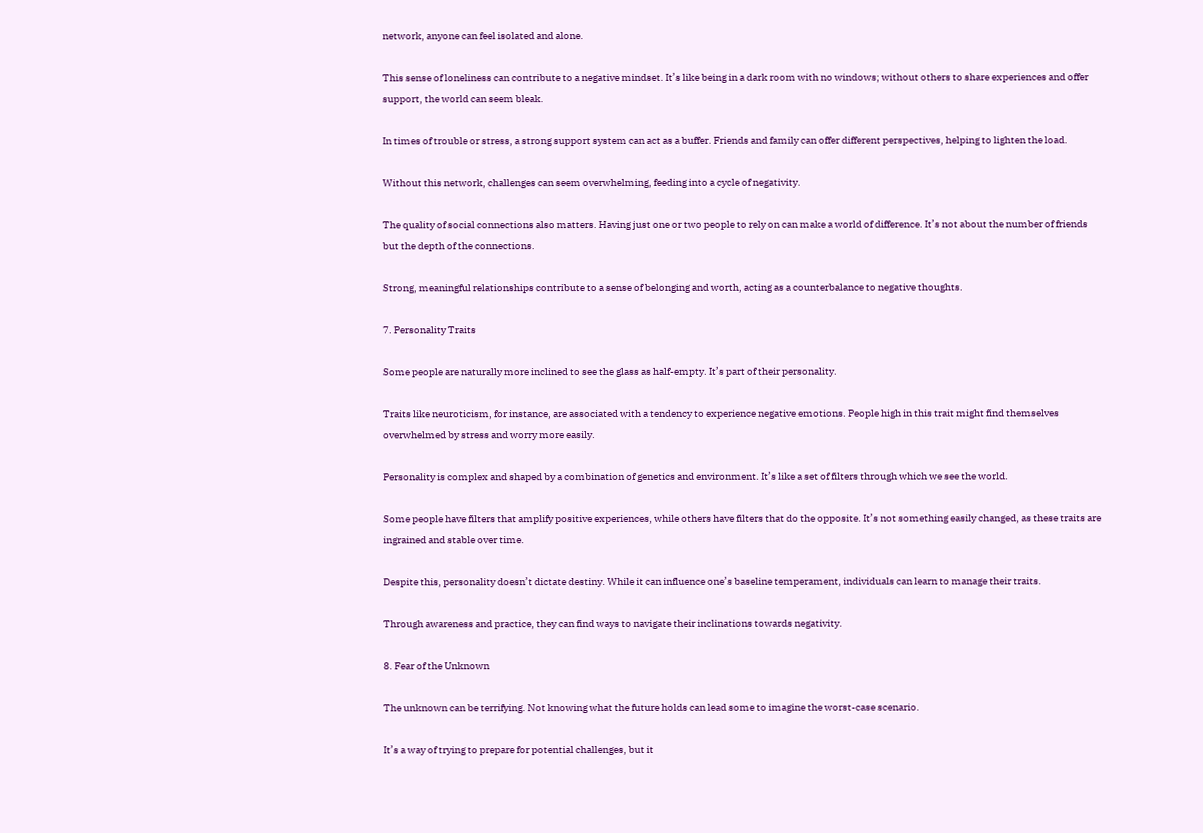network, anyone can feel isolated and alone.

This sense of loneliness can contribute to a negative mindset. It’s like being in a dark room with no windows; without others to share experiences and offer support, the world can seem bleak.

In times of trouble or stress, a strong support system can act as a buffer. Friends and family can offer different perspectives, helping to lighten the load.

Without this network, challenges can seem overwhelming, feeding into a cycle of negativity.

The quality of social connections also matters. Having just one or two people to rely on can make a world of difference. It’s not about the number of friends but the depth of the connections.

Strong, meaningful relationships contribute to a sense of belonging and worth, acting as a counterbalance to negative thoughts.

7. Personality Traits

Some people are naturally more inclined to see the glass as half-empty. It’s part of their personality.

Traits like neuroticism, for instance, are associated with a tendency to experience negative emotions. People high in this trait might find themselves overwhelmed by stress and worry more easily.

Personality is complex and shaped by a combination of genetics and environment. It’s like a set of filters through which we see the world.

Some people have filters that amplify positive experiences, while others have filters that do the opposite. It’s not something easily changed, as these traits are ingrained and stable over time.

Despite this, personality doesn’t dictate destiny. While it can influence one’s baseline temperament, individuals can learn to manage their traits.

Through awareness and practice, they can find ways to navigate their inclinations towards negativity.

8. Fear of the Unknown

The unknown can be terrifying. Not knowing what the future holds can lead some to imagine the worst-case scenario.

It’s a way of trying to prepare for potential challenges, but it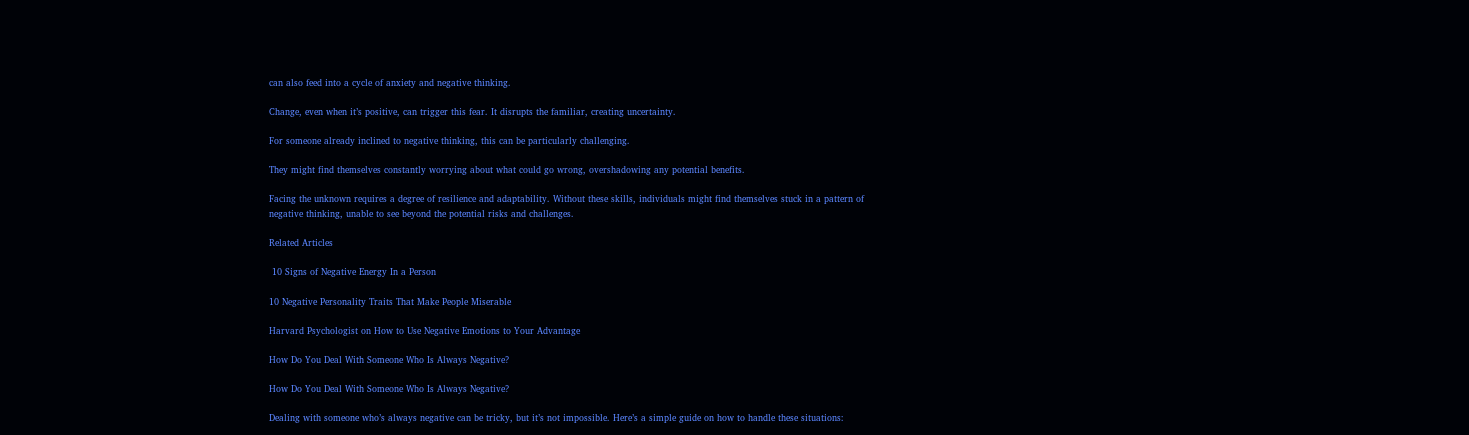can also feed into a cycle of anxiety and negative thinking.

Change, even when it’s positive, can trigger this fear. It disrupts the familiar, creating uncertainty.

For someone already inclined to negative thinking, this can be particularly challenging.

They might find themselves constantly worrying about what could go wrong, overshadowing any potential benefits.

Facing the unknown requires a degree of resilience and adaptability. Without these skills, individuals might find themselves stuck in a pattern of negative thinking, unable to see beyond the potential risks and challenges.

Related Articles

 10 Signs of Negative Energy In a Person

10 Negative Personality Traits That Make People Miserable

Harvard Psychologist on How to Use Negative Emotions to Your Advantage

How Do You Deal With Someone Who Is Always Negative?

How Do You Deal With Someone Who Is Always Negative?

Dealing with someone who’s always negative can be tricky, but it’s not impossible. Here’s a simple guide on how to handle these situations: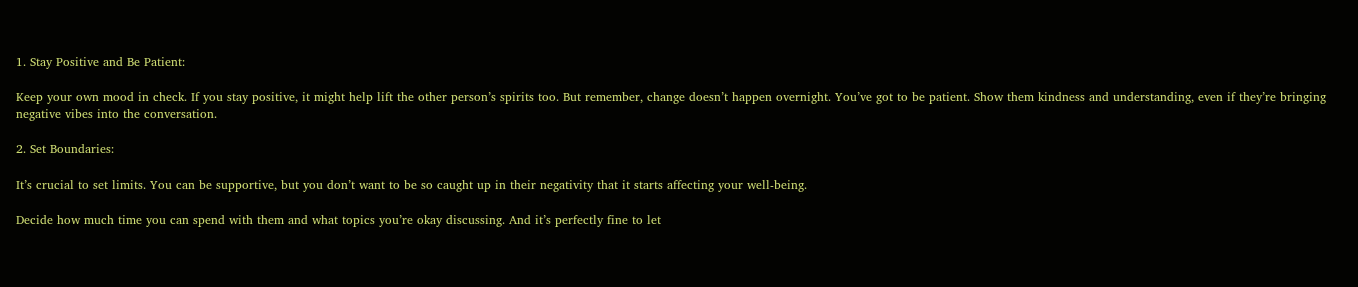1. Stay Positive and Be Patient:

Keep your own mood in check. If you stay positive, it might help lift the other person’s spirits too. But remember, change doesn’t happen overnight. You’ve got to be patient. Show them kindness and understanding, even if they’re bringing negative vibes into the conversation.

2. Set Boundaries:

It’s crucial to set limits. You can be supportive, but you don’t want to be so caught up in their negativity that it starts affecting your well-being.

Decide how much time you can spend with them and what topics you’re okay discussing. And it’s perfectly fine to let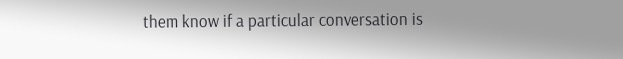them know if a particular conversation is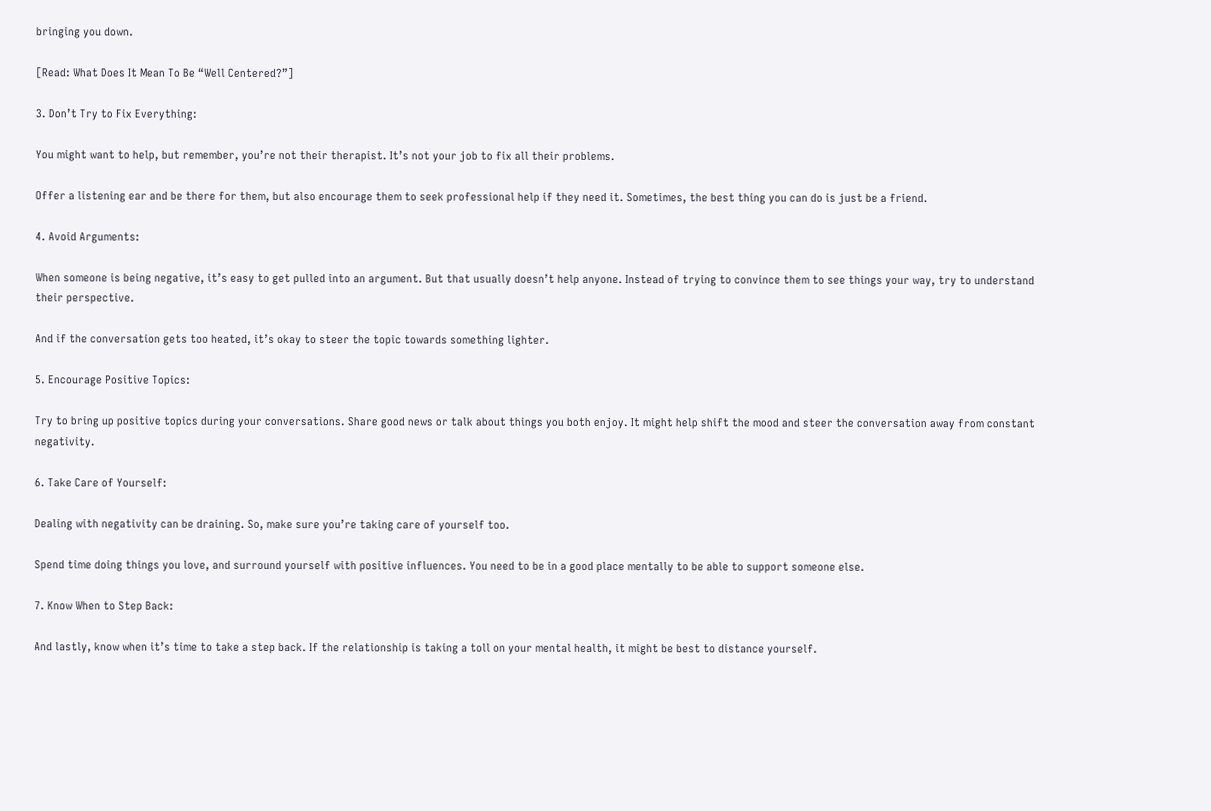bringing you down.

[Read: What Does It Mean To Be “Well Centered?”]

3. Don’t Try to Fix Everything:

You might want to help, but remember, you’re not their therapist. It’s not your job to fix all their problems.

Offer a listening ear and be there for them, but also encourage them to seek professional help if they need it. Sometimes, the best thing you can do is just be a friend.

4. Avoid Arguments:

When someone is being negative, it’s easy to get pulled into an argument. But that usually doesn’t help anyone. Instead of trying to convince them to see things your way, try to understand their perspective.

And if the conversation gets too heated, it’s okay to steer the topic towards something lighter.

5. Encourage Positive Topics:

Try to bring up positive topics during your conversations. Share good news or talk about things you both enjoy. It might help shift the mood and steer the conversation away from constant negativity.

6. Take Care of Yourself:

Dealing with negativity can be draining. So, make sure you’re taking care of yourself too.

Spend time doing things you love, and surround yourself with positive influences. You need to be in a good place mentally to be able to support someone else.

7. Know When to Step Back:

And lastly, know when it’s time to take a step back. If the relationship is taking a toll on your mental health, it might be best to distance yourself.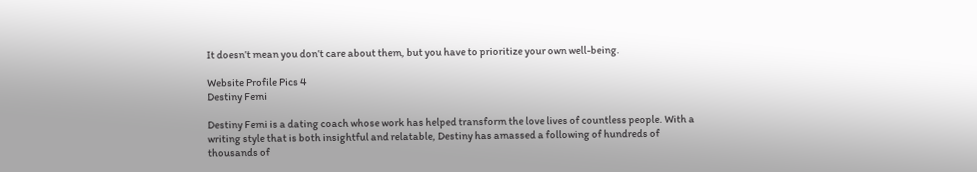It doesn’t mean you don’t care about them, but you have to prioritize your own well-being.

Website Profile Pics 4
Destiny Femi

Destiny Femi is a dating coach whose work has helped transform the love lives of countless people. With a writing style that is both insightful and relatable, Destiny has amassed a following of hundreds of thousands of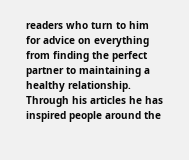readers who turn to him for advice on everything from finding the perfect partner to maintaining a healthy relationship. Through his articles he has inspired people around the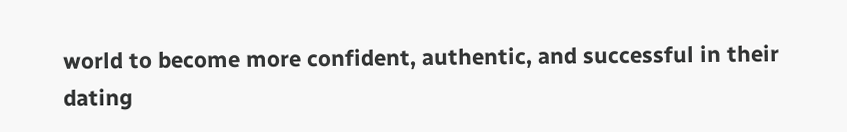world to become more confident, authentic, and successful in their dating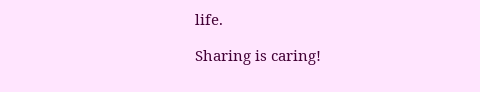life.

Sharing is caring!